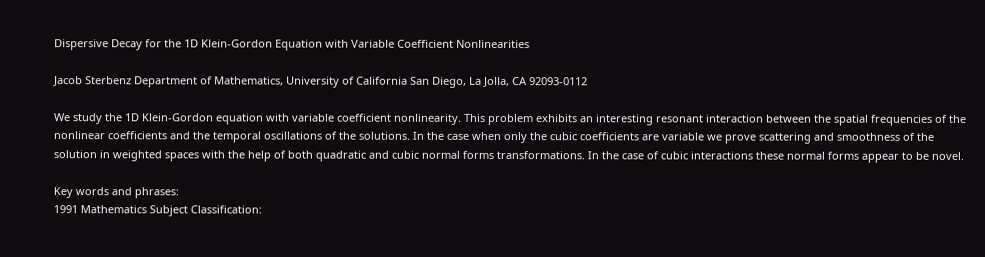Dispersive Decay for the 1D Klein-Gordon Equation with Variable Coefficient Nonlinearities

Jacob Sterbenz Department of Mathematics, University of California San Diego, La Jolla, CA 92093-0112

We study the 1D Klein-Gordon equation with variable coefficient nonlinearity. This problem exhibits an interesting resonant interaction between the spatial frequencies of the nonlinear coefficients and the temporal oscillations of the solutions. In the case when only the cubic coefficients are variable we prove scattering and smoothness of the solution in weighted spaces with the help of both quadratic and cubic normal forms transformations. In the case of cubic interactions these normal forms appear to be novel.

Key words and phrases:
1991 Mathematics Subject Classification: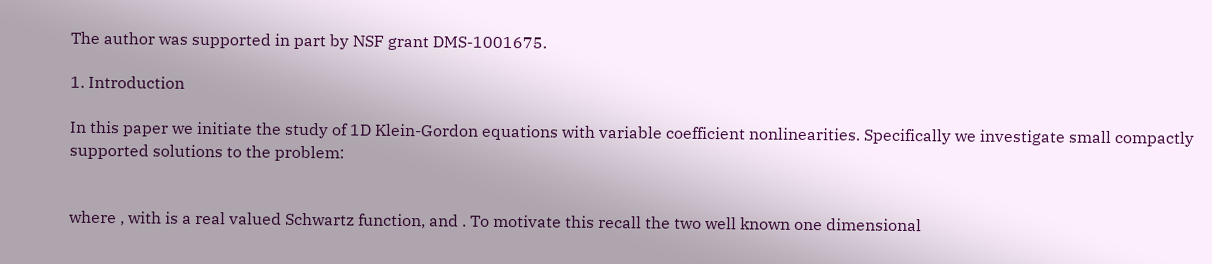The author was supported in part by NSF grant DMS-1001675.

1. Introduction

In this paper we initiate the study of 1D Klein-Gordon equations with variable coefficient nonlinearities. Specifically we investigate small compactly supported solutions to the problem:


where , with is a real valued Schwartz function, and . To motivate this recall the two well known one dimensional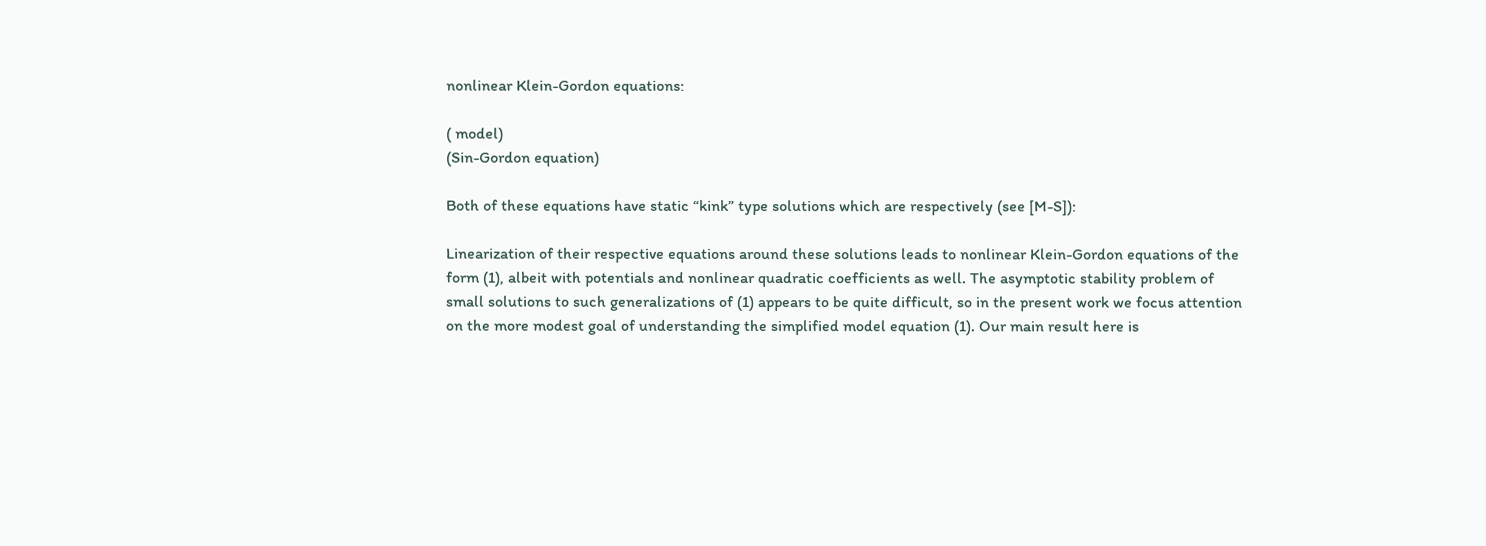nonlinear Klein-Gordon equations:

( model)
(Sin-Gordon equation)

Both of these equations have static “kink” type solutions which are respectively (see [M-S]):

Linearization of their respective equations around these solutions leads to nonlinear Klein-Gordon equations of the form (1), albeit with potentials and nonlinear quadratic coefficients as well. The asymptotic stability problem of small solutions to such generalizations of (1) appears to be quite difficult, so in the present work we focus attention on the more modest goal of understanding the simplified model equation (1). Our main result here is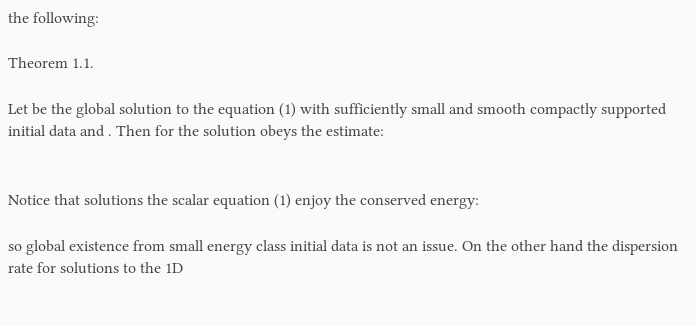the following:

Theorem 1.1.

Let be the global solution to the equation (1) with sufficiently small and smooth compactly supported initial data and . Then for the solution obeys the estimate:


Notice that solutions the scalar equation (1) enjoy the conserved energy:

so global existence from small energy class initial data is not an issue. On the other hand the dispersion rate for solutions to the 1D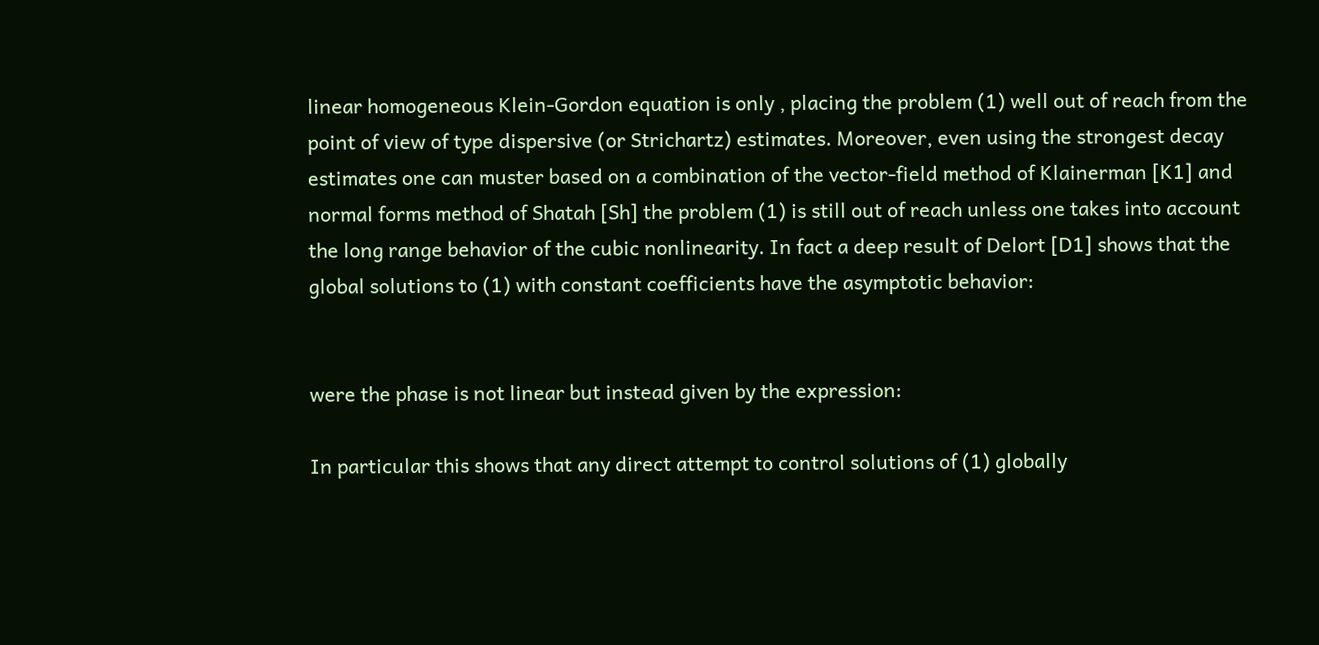linear homogeneous Klein-Gordon equation is only , placing the problem (1) well out of reach from the point of view of type dispersive (or Strichartz) estimates. Moreover, even using the strongest decay estimates one can muster based on a combination of the vector-field method of Klainerman [K1] and normal forms method of Shatah [Sh] the problem (1) is still out of reach unless one takes into account the long range behavior of the cubic nonlinearity. In fact a deep result of Delort [D1] shows that the global solutions to (1) with constant coefficients have the asymptotic behavior:


were the phase is not linear but instead given by the expression:

In particular this shows that any direct attempt to control solutions of (1) globally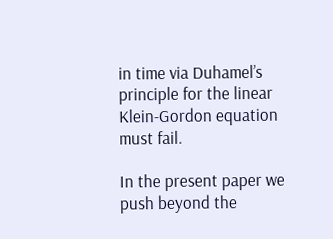in time via Duhamel’s principle for the linear Klein-Gordon equation must fail.

In the present paper we push beyond the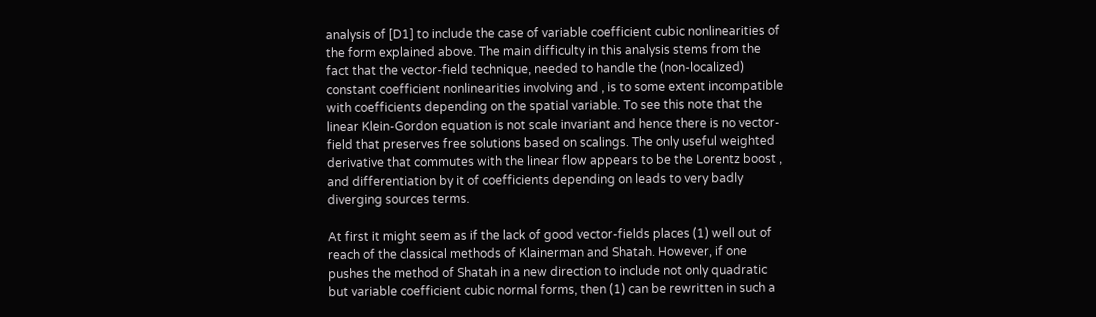analysis of [D1] to include the case of variable coefficient cubic nonlinearities of the form explained above. The main difficulty in this analysis stems from the fact that the vector-field technique, needed to handle the (non-localized) constant coefficient nonlinearities involving and , is to some extent incompatible with coefficients depending on the spatial variable. To see this note that the linear Klein-Gordon equation is not scale invariant and hence there is no vector-field that preserves free solutions based on scalings. The only useful weighted derivative that commutes with the linear flow appears to be the Lorentz boost , and differentiation by it of coefficients depending on leads to very badly diverging sources terms.

At first it might seem as if the lack of good vector-fields places (1) well out of reach of the classical methods of Klainerman and Shatah. However, if one pushes the method of Shatah in a new direction to include not only quadratic but variable coefficient cubic normal forms, then (1) can be rewritten in such a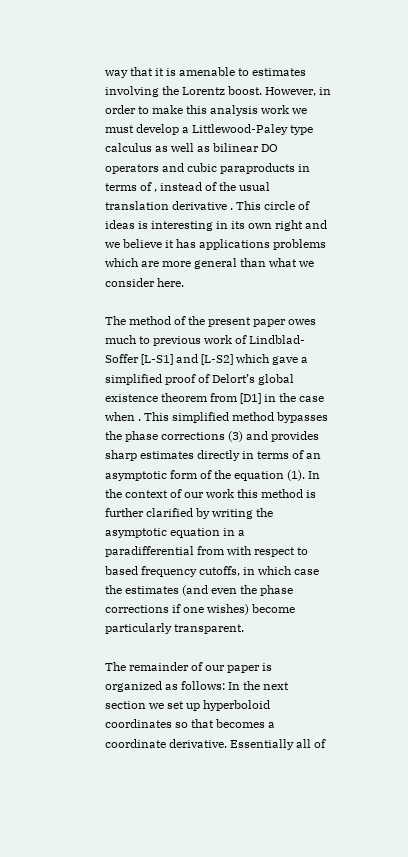way that it is amenable to estimates involving the Lorentz boost. However, in order to make this analysis work we must develop a Littlewood-Paley type calculus as well as bilinear DO operators and cubic paraproducts in terms of , instead of the usual translation derivative . This circle of ideas is interesting in its own right and we believe it has applications problems which are more general than what we consider here.

The method of the present paper owes much to previous work of Lindblad-Soffer [L-S1] and [L-S2] which gave a simplified proof of Delort’s global existence theorem from [D1] in the case when . This simplified method bypasses the phase corrections (3) and provides sharp estimates directly in terms of an asymptotic form of the equation (1). In the context of our work this method is further clarified by writing the asymptotic equation in a paradifferential from with respect to based frequency cutoffs, in which case the estimates (and even the phase corrections if one wishes) become particularly transparent.

The remainder of our paper is organized as follows: In the next section we set up hyperboloid coordinates so that becomes a coordinate derivative. Essentially all of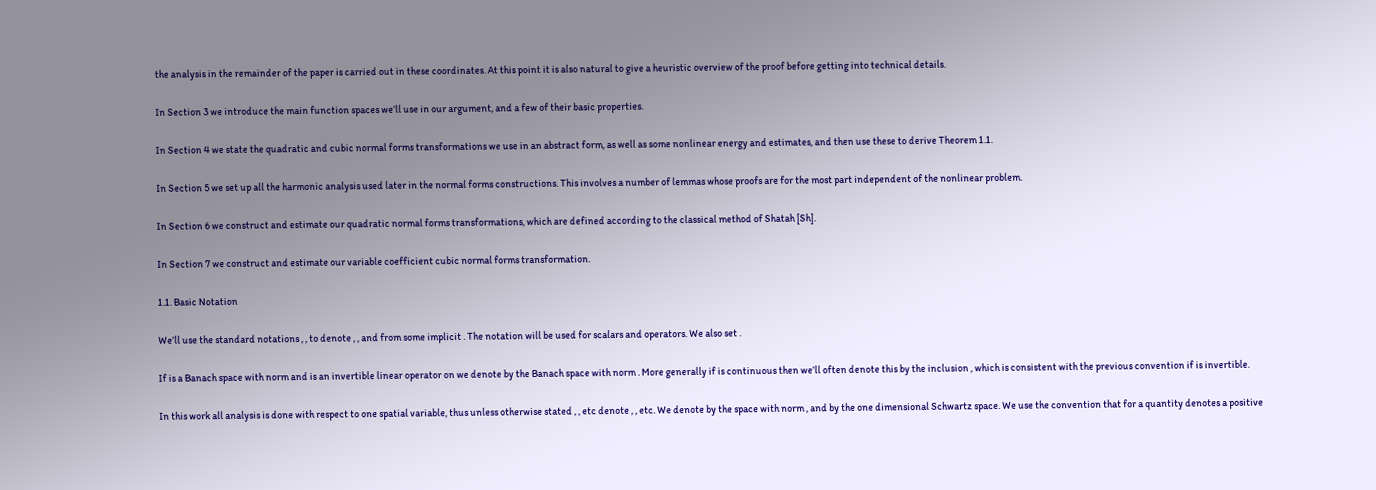the analysis in the remainder of the paper is carried out in these coordinates. At this point it is also natural to give a heuristic overview of the proof before getting into technical details.

In Section 3 we introduce the main function spaces we’ll use in our argument, and a few of their basic properties.

In Section 4 we state the quadratic and cubic normal forms transformations we use in an abstract form, as well as some nonlinear energy and estimates, and then use these to derive Theorem 1.1.

In Section 5 we set up all the harmonic analysis used later in the normal forms constructions. This involves a number of lemmas whose proofs are for the most part independent of the nonlinear problem.

In Section 6 we construct and estimate our quadratic normal forms transformations, which are defined according to the classical method of Shatah [Sh].

In Section 7 we construct and estimate our variable coefficient cubic normal forms transformation.

1.1. Basic Notation

We’ll use the standard notations , , to denote , , and from some implicit . The notation will be used for scalars and operators. We also set .

If is a Banach space with norm and is an invertible linear operator on we denote by the Banach space with norm . More generally if is continuous then we’ll often denote this by the inclusion , which is consistent with the previous convention if is invertible.

In this work all analysis is done with respect to one spatial variable, thus unless otherwise stated , , etc denote , , etc. We denote by the space with norm , and by the one dimensional Schwartz space. We use the convention that for a quantity denotes a positive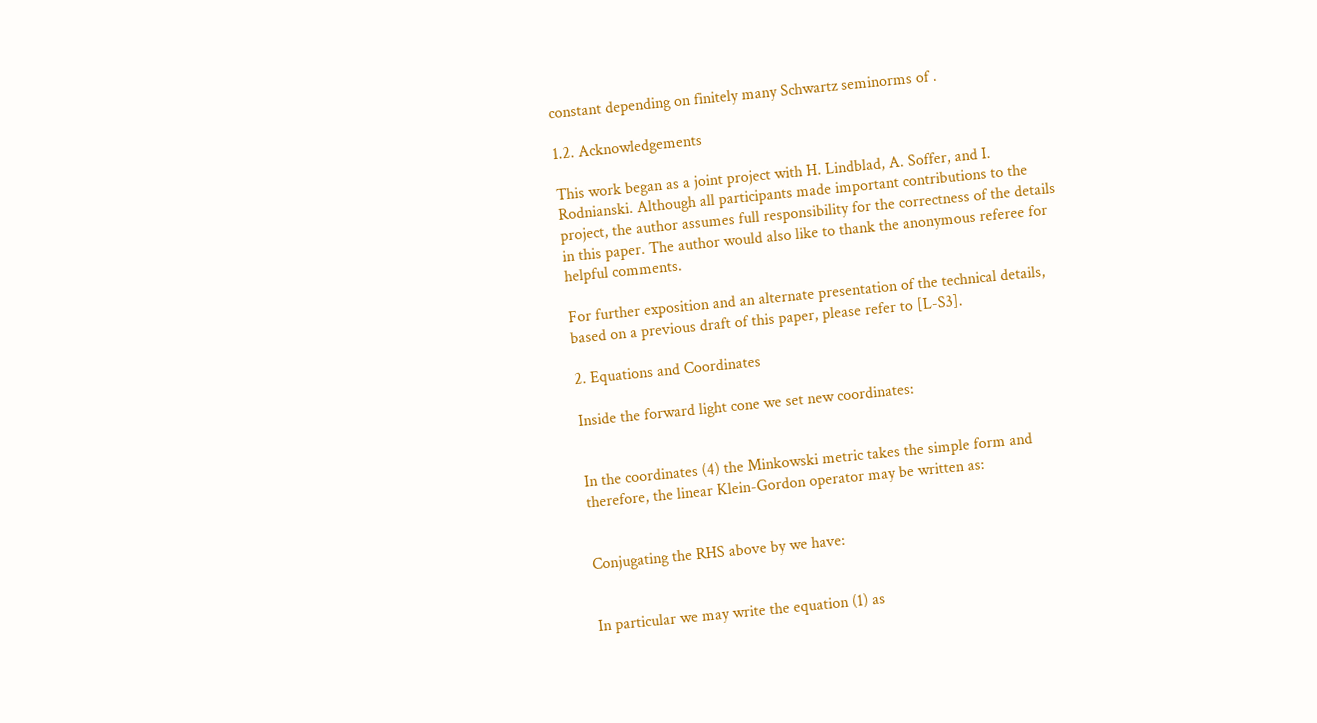constant depending on finitely many Schwartz seminorms of .

1.2. Acknowledgements

This work began as a joint project with H. Lindblad, A. Soffer, and I. Rodnianski. Although all participants made important contributions to the project, the author assumes full responsibility for the correctness of the details in this paper. The author would also like to thank the anonymous referee for helpful comments.

For further exposition and an alternate presentation of the technical details, based on a previous draft of this paper, please refer to [L-S3].

2. Equations and Coordinates

Inside the forward light cone we set new coordinates:


In the coordinates (4) the Minkowski metric takes the simple form and therefore, the linear Klein-Gordon operator may be written as:


Conjugating the RHS above by we have:


In particular we may write the equation (1) as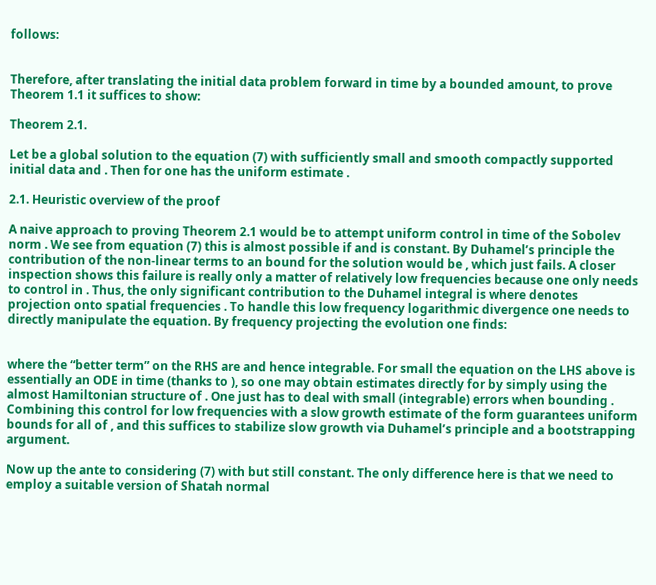follows:


Therefore, after translating the initial data problem forward in time by a bounded amount, to prove Theorem 1.1 it suffices to show:

Theorem 2.1.

Let be a global solution to the equation (7) with sufficiently small and smooth compactly supported initial data and . Then for one has the uniform estimate .

2.1. Heuristic overview of the proof

A naive approach to proving Theorem 2.1 would be to attempt uniform control in time of the Sobolev norm . We see from equation (7) this is almost possible if and is constant. By Duhamel’s principle the contribution of the non-linear terms to an bound for the solution would be , which just fails. A closer inspection shows this failure is really only a matter of relatively low frequencies because one only needs to control in . Thus, the only significant contribution to the Duhamel integral is where denotes projection onto spatial frequencies . To handle this low frequency logarithmic divergence one needs to directly manipulate the equation. By frequency projecting the evolution one finds:


where the “better term” on the RHS are and hence integrable. For small the equation on the LHS above is essentially an ODE in time (thanks to ), so one may obtain estimates directly for by simply using the almost Hamiltonian structure of . One just has to deal with small (integrable) errors when bounding . Combining this control for low frequencies with a slow growth estimate of the form guarantees uniform bounds for all of , and this suffices to stabilize slow growth via Duhamel’s principle and a bootstrapping argument.

Now up the ante to considering (7) with but still constant. The only difference here is that we need to employ a suitable version of Shatah normal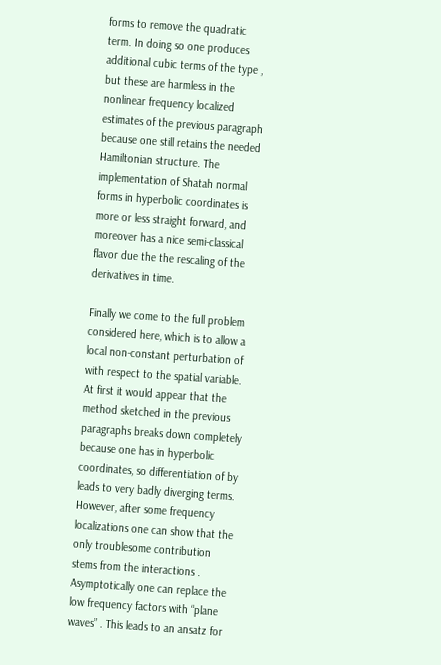forms to remove the quadratic term. In doing so one produces additional cubic terms of the type , but these are harmless in the nonlinear frequency localized estimates of the previous paragraph because one still retains the needed Hamiltonian structure. The implementation of Shatah normal forms in hyperbolic coordinates is more or less straight forward, and moreover has a nice semi-classical flavor due the the rescaling of the derivatives in time.

Finally we come to the full problem considered here, which is to allow a local non-constant perturbation of with respect to the spatial variable. At first it would appear that the method sketched in the previous paragraphs breaks down completely because one has in hyperbolic coordinates, so differentiation of by leads to very badly diverging terms. However, after some frequency localizations one can show that the only troublesome contribution stems from the interactions . Asymptotically one can replace the low frequency factors with “plane waves” . This leads to an ansatz for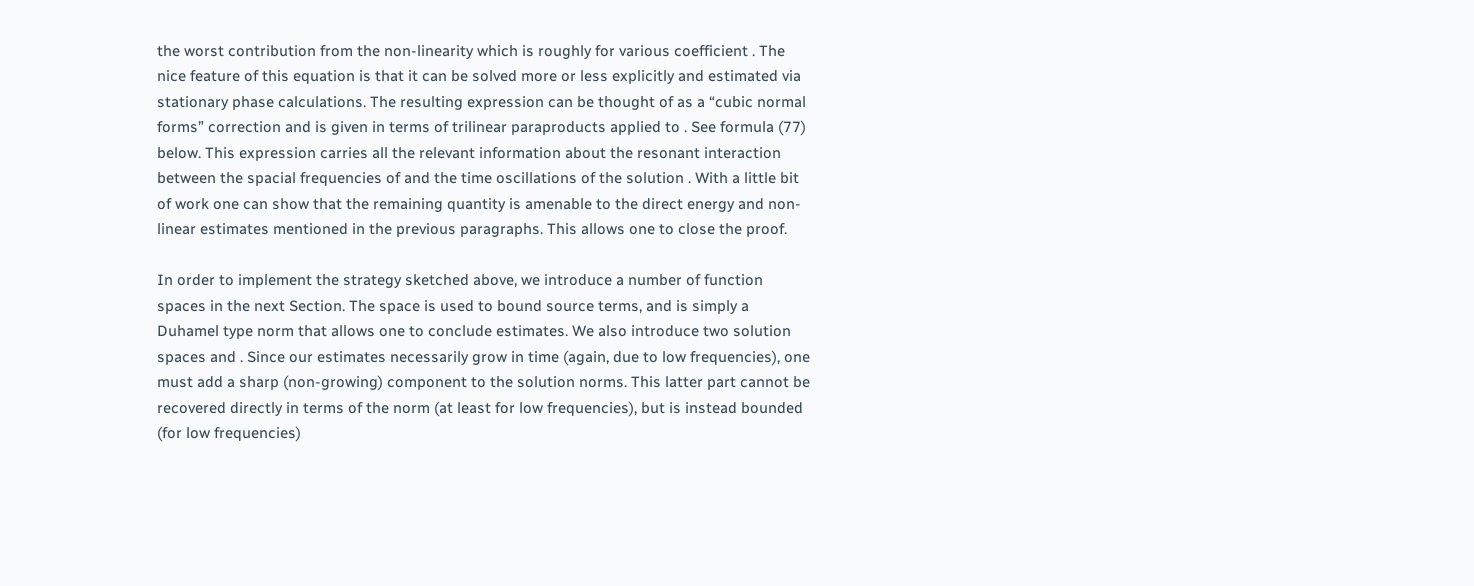the worst contribution from the non-linearity which is roughly for various coefficient . The nice feature of this equation is that it can be solved more or less explicitly and estimated via stationary phase calculations. The resulting expression can be thought of as a “cubic normal forms” correction and is given in terms of trilinear paraproducts applied to . See formula (77) below. This expression carries all the relevant information about the resonant interaction between the spacial frequencies of and the time oscillations of the solution . With a little bit of work one can show that the remaining quantity is amenable to the direct energy and non-linear estimates mentioned in the previous paragraphs. This allows one to close the proof.

In order to implement the strategy sketched above, we introduce a number of function spaces in the next Section. The space is used to bound source terms, and is simply a Duhamel type norm that allows one to conclude estimates. We also introduce two solution spaces and . Since our estimates necessarily grow in time (again, due to low frequencies), one must add a sharp (non-growing) component to the solution norms. This latter part cannot be recovered directly in terms of the norm (at least for low frequencies), but is instead bounded (for low frequencies)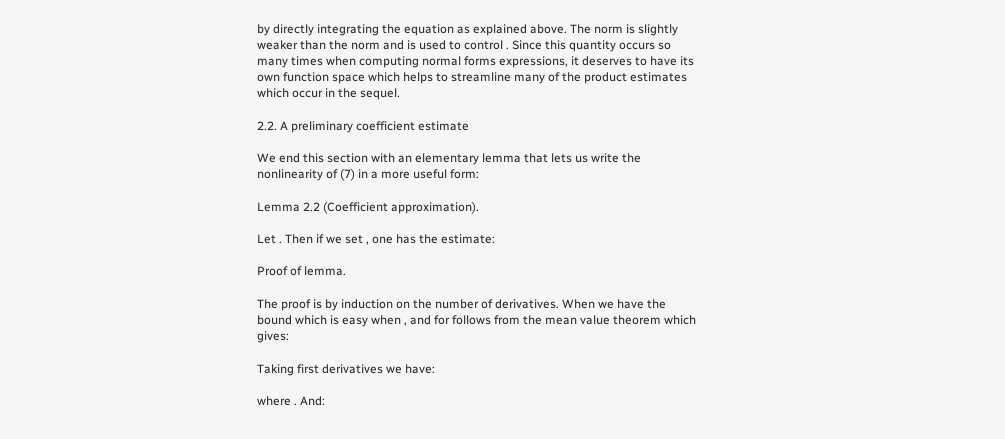by directly integrating the equation as explained above. The norm is slightly weaker than the norm and is used to control . Since this quantity occurs so many times when computing normal forms expressions, it deserves to have its own function space which helps to streamline many of the product estimates which occur in the sequel.

2.2. A preliminary coefficient estimate

We end this section with an elementary lemma that lets us write the nonlinearity of (7) in a more useful form:

Lemma 2.2 (Coefficient approximation).

Let . Then if we set , one has the estimate:

Proof of lemma.

The proof is by induction on the number of derivatives. When we have the bound which is easy when , and for follows from the mean value theorem which gives:

Taking first derivatives we have:

where . And: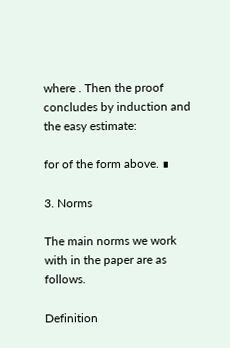where . Then the proof concludes by induction and the easy estimate:

for of the form above. ∎

3. Norms

The main norms we work with in the paper are as follows.

Definition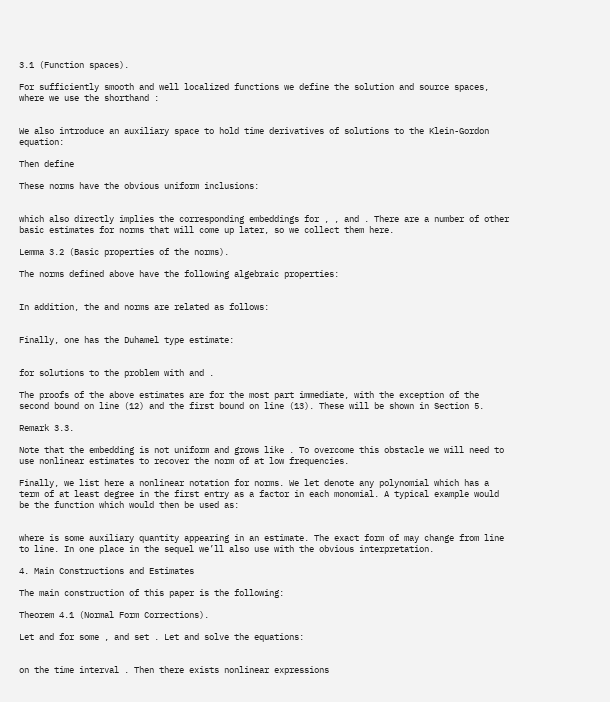3.1 (Function spaces).

For sufficiently smooth and well localized functions we define the solution and source spaces, where we use the shorthand :


We also introduce an auxiliary space to hold time derivatives of solutions to the Klein-Gordon equation:

Then define

These norms have the obvious uniform inclusions:


which also directly implies the corresponding embeddings for , , and . There are a number of other basic estimates for norms that will come up later, so we collect them here.

Lemma 3.2 (Basic properties of the norms).

The norms defined above have the following algebraic properties:


In addition, the and norms are related as follows:


Finally, one has the Duhamel type estimate:


for solutions to the problem with and .

The proofs of the above estimates are for the most part immediate, with the exception of the second bound on line (12) and the first bound on line (13). These will be shown in Section 5.

Remark 3.3.

Note that the embedding is not uniform and grows like . To overcome this obstacle we will need to use nonlinear estimates to recover the norm of at low frequencies.

Finally, we list here a nonlinear notation for norms. We let denote any polynomial which has a term of at least degree in the first entry as a factor in each monomial. A typical example would be the function which would then be used as:


where is some auxiliary quantity appearing in an estimate. The exact form of may change from line to line. In one place in the sequel we’ll also use with the obvious interpretation.

4. Main Constructions and Estimates

The main construction of this paper is the following:

Theorem 4.1 (Normal Form Corrections).

Let and for some , and set . Let and solve the equations:


on the time interval . Then there exists nonlinear expressions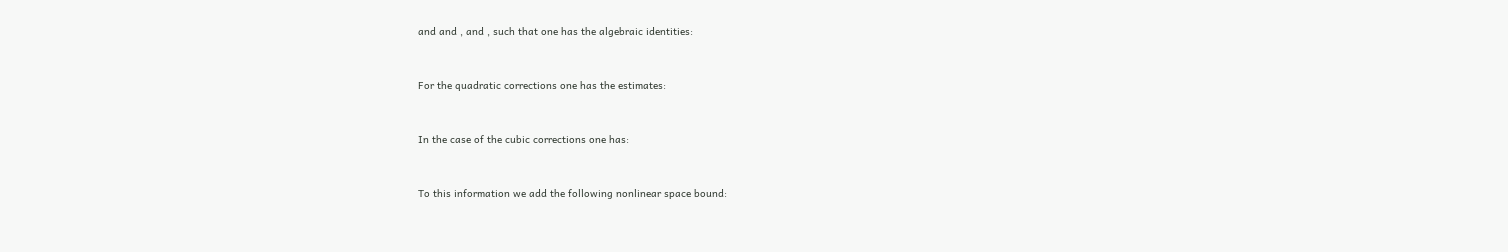and and , and , such that one has the algebraic identities:


For the quadratic corrections one has the estimates:


In the case of the cubic corrections one has:


To this information we add the following nonlinear space bound: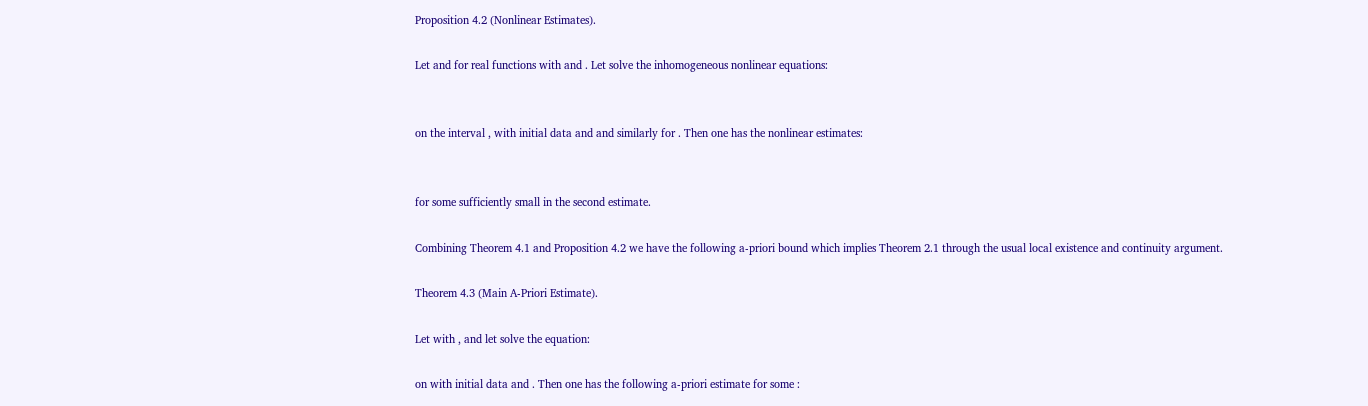Proposition 4.2 (Nonlinear Estimates).

Let and for real functions with and . Let solve the inhomogeneous nonlinear equations:


on the interval , with initial data and and similarly for . Then one has the nonlinear estimates:


for some sufficiently small in the second estimate.

Combining Theorem 4.1 and Proposition 4.2 we have the following a-priori bound which implies Theorem 2.1 through the usual local existence and continuity argument.

Theorem 4.3 (Main A-Priori Estimate).

Let with , and let solve the equation:

on with initial data and . Then one has the following a-priori estimate for some :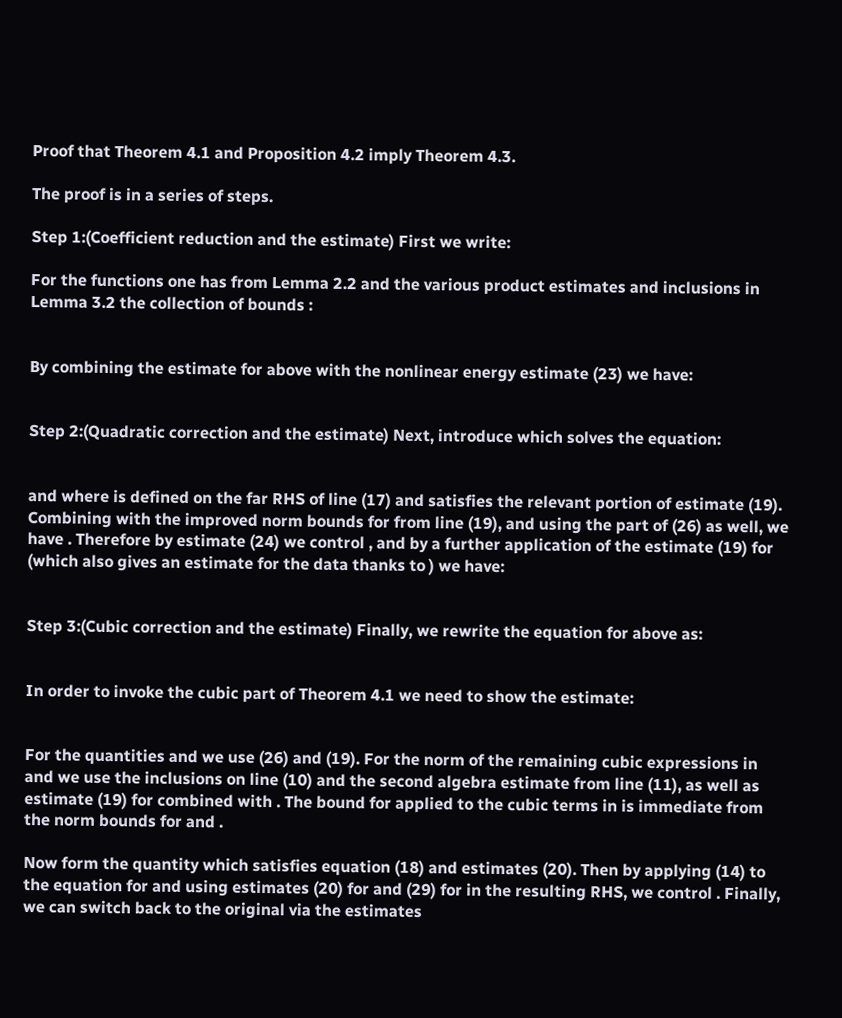Proof that Theorem 4.1 and Proposition 4.2 imply Theorem 4.3.

The proof is in a series of steps.

Step 1:(Coefficient reduction and the estimate) First we write:

For the functions one has from Lemma 2.2 and the various product estimates and inclusions in Lemma 3.2 the collection of bounds :


By combining the estimate for above with the nonlinear energy estimate (23) we have:


Step 2:(Quadratic correction and the estimate) Next, introduce which solves the equation:


and where is defined on the far RHS of line (17) and satisfies the relevant portion of estimate (19). Combining with the improved norm bounds for from line (19), and using the part of (26) as well, we have . Therefore by estimate (24) we control , and by a further application of the estimate (19) for (which also gives an estimate for the data thanks to ) we have:


Step 3:(Cubic correction and the estimate) Finally, we rewrite the equation for above as:


In order to invoke the cubic part of Theorem 4.1 we need to show the estimate:


For the quantities and we use (26) and (19). For the norm of the remaining cubic expressions in and we use the inclusions on line (10) and the second algebra estimate from line (11), as well as estimate (19) for combined with . The bound for applied to the cubic terms in is immediate from the norm bounds for and .

Now form the quantity which satisfies equation (18) and estimates (20). Then by applying (14) to the equation for and using estimates (20) for and (29) for in the resulting RHS, we control . Finally, we can switch back to the original via the estimates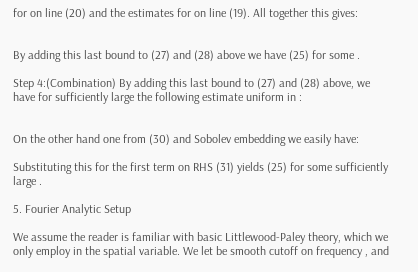for on line (20) and the estimates for on line (19). All together this gives:


By adding this last bound to (27) and (28) above we have (25) for some .

Step 4:(Combination) By adding this last bound to (27) and (28) above, we have for sufficiently large the following estimate uniform in :


On the other hand one from (30) and Sobolev embedding we easily have:

Substituting this for the first term on RHS (31) yields (25) for some sufficiently large .

5. Fourier Analytic Setup

We assume the reader is familiar with basic Littlewood-Paley theory, which we only employ in the spatial variable. We let be smooth cutoff on frequency , and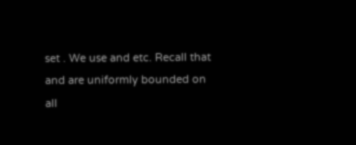set . We use and etc. Recall that and are uniformly bounded on all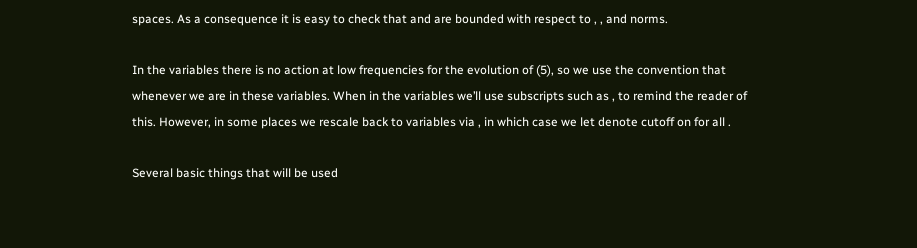spaces. As a consequence it is easy to check that and are bounded with respect to , , and norms.

In the variables there is no action at low frequencies for the evolution of (5), so we use the convention that whenever we are in these variables. When in the variables we’ll use subscripts such as , to remind the reader of this. However, in some places we rescale back to variables via , in which case we let denote cutoff on for all .

Several basic things that will be used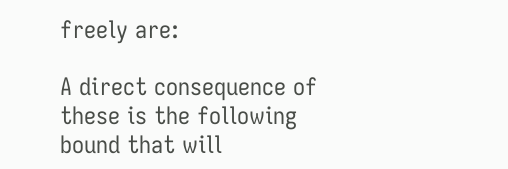freely are:

A direct consequence of these is the following bound that will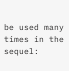be used many times in the sequel: